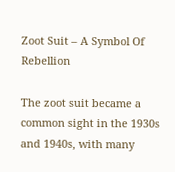Zoot Suit – A Symbol Of Rebellion

The zoot suit became a common sight in the 1930s and 1940s, with many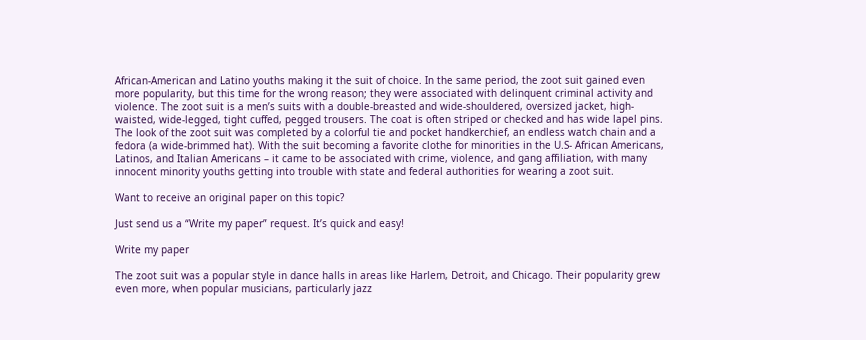African-American and Latino youths making it the suit of choice. In the same period, the zoot suit gained even more popularity, but this time for the wrong reason; they were associated with delinquent criminal activity and violence. The zoot suit is a men’s suits with a double-breasted and wide-shouldered, oversized jacket, high-waisted, wide-legged, tight cuffed, pegged trousers. The coat is often striped or checked and has wide lapel pins. The look of the zoot suit was completed by a colorful tie and pocket handkerchief, an endless watch chain and a fedora (a wide-brimmed hat). With the suit becoming a favorite clothe for minorities in the U.S- African Americans, Latinos, and Italian Americans – it came to be associated with crime, violence, and gang affiliation, with many innocent minority youths getting into trouble with state and federal authorities for wearing a zoot suit.

Want to receive an original paper on this topic?

Just send us a “Write my paper” request. It’s quick and easy!

Write my paper

The zoot suit was a popular style in dance halls in areas like Harlem, Detroit, and Chicago. Their popularity grew even more, when popular musicians, particularly jazz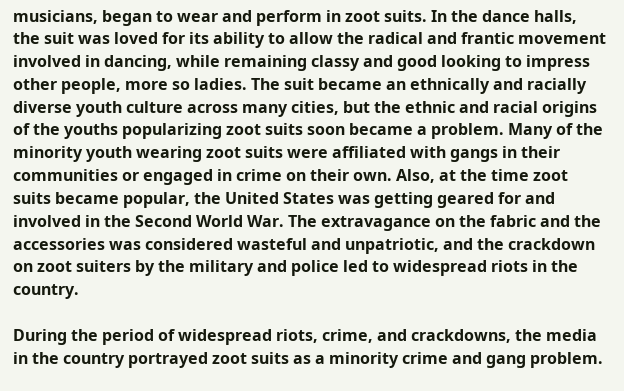musicians, began to wear and perform in zoot suits. In the dance halls, the suit was loved for its ability to allow the radical and frantic movement involved in dancing, while remaining classy and good looking to impress other people, more so ladies. The suit became an ethnically and racially diverse youth culture across many cities, but the ethnic and racial origins of the youths popularizing zoot suits soon became a problem. Many of the minority youth wearing zoot suits were affiliated with gangs in their communities or engaged in crime on their own. Also, at the time zoot suits became popular, the United States was getting geared for and involved in the Second World War. The extravagance on the fabric and the accessories was considered wasteful and unpatriotic, and the crackdown on zoot suiters by the military and police led to widespread riots in the country.

During the period of widespread riots, crime, and crackdowns, the media in the country portrayed zoot suits as a minority crime and gang problem.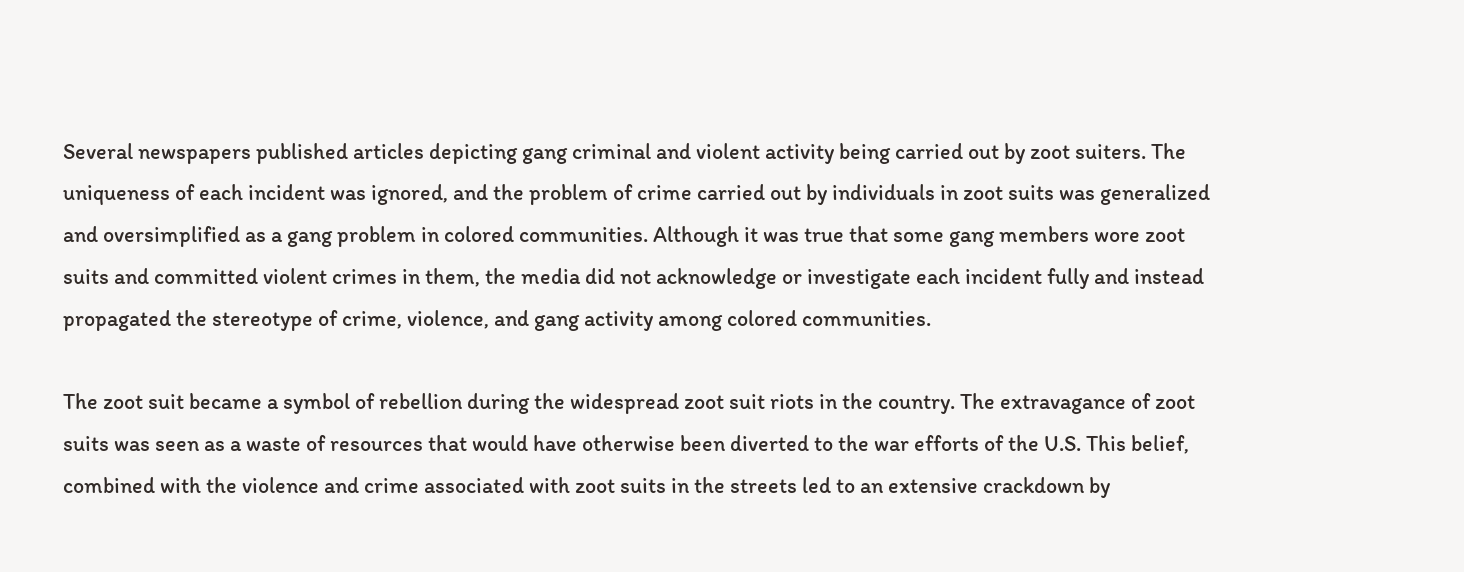Several newspapers published articles depicting gang criminal and violent activity being carried out by zoot suiters. The uniqueness of each incident was ignored, and the problem of crime carried out by individuals in zoot suits was generalized and oversimplified as a gang problem in colored communities. Although it was true that some gang members wore zoot suits and committed violent crimes in them, the media did not acknowledge or investigate each incident fully and instead propagated the stereotype of crime, violence, and gang activity among colored communities.

The zoot suit became a symbol of rebellion during the widespread zoot suit riots in the country. The extravagance of zoot suits was seen as a waste of resources that would have otherwise been diverted to the war efforts of the U.S. This belief, combined with the violence and crime associated with zoot suits in the streets led to an extensive crackdown by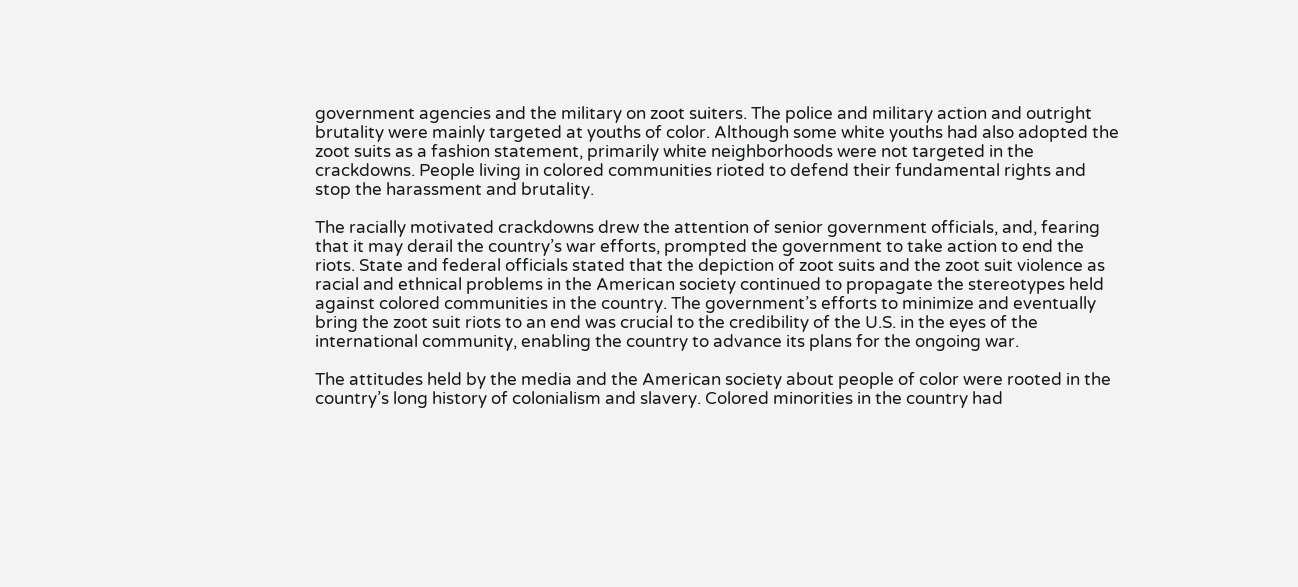government agencies and the military on zoot suiters. The police and military action and outright brutality were mainly targeted at youths of color. Although some white youths had also adopted the zoot suits as a fashion statement, primarily white neighborhoods were not targeted in the crackdowns. People living in colored communities rioted to defend their fundamental rights and stop the harassment and brutality.

The racially motivated crackdowns drew the attention of senior government officials, and, fearing that it may derail the country’s war efforts, prompted the government to take action to end the riots. State and federal officials stated that the depiction of zoot suits and the zoot suit violence as racial and ethnical problems in the American society continued to propagate the stereotypes held against colored communities in the country. The government’s efforts to minimize and eventually bring the zoot suit riots to an end was crucial to the credibility of the U.S. in the eyes of the international community, enabling the country to advance its plans for the ongoing war.

The attitudes held by the media and the American society about people of color were rooted in the country’s long history of colonialism and slavery. Colored minorities in the country had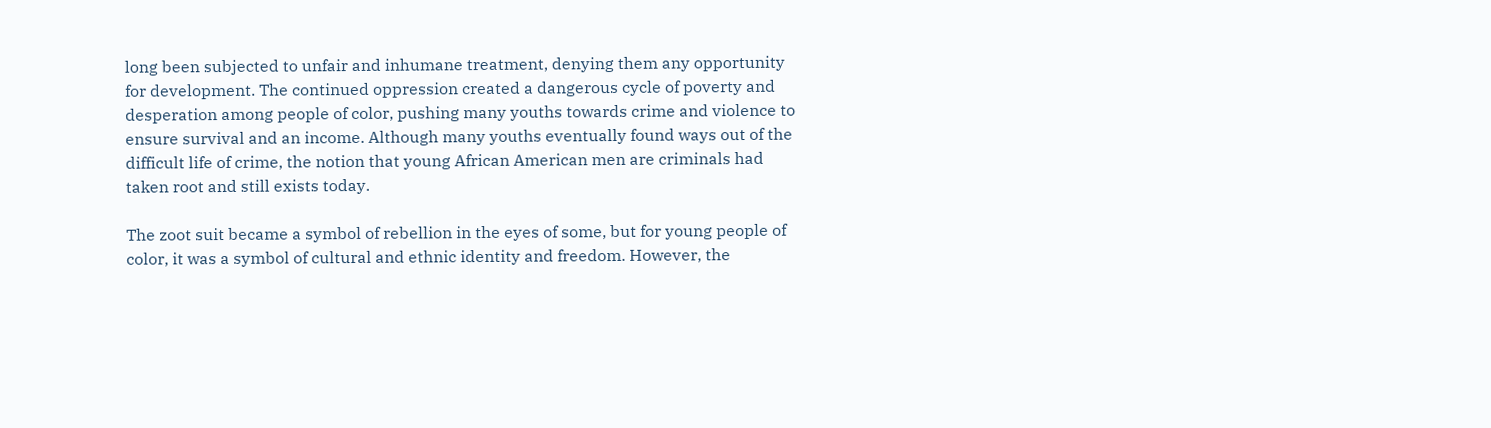long been subjected to unfair and inhumane treatment, denying them any opportunity for development. The continued oppression created a dangerous cycle of poverty and desperation among people of color, pushing many youths towards crime and violence to ensure survival and an income. Although many youths eventually found ways out of the difficult life of crime, the notion that young African American men are criminals had taken root and still exists today.

The zoot suit became a symbol of rebellion in the eyes of some, but for young people of color, it was a symbol of cultural and ethnic identity and freedom. However, the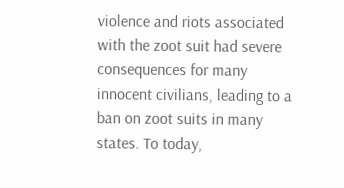violence and riots associated with the zoot suit had severe consequences for many innocent civilians, leading to a ban on zoot suits in many states. To today,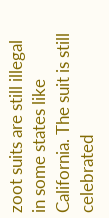zoot suits are still illegal in some states like California. The suit is still celebrated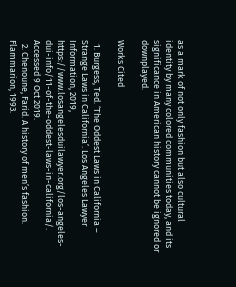as a mark of not only fashion but also cultural identity by many colored communities today, and its significance in American history cannot be ignored or downplayed.

Works Cited

  1. Burgess, Ted. ‘The Oddest Laws in California – Strange Laws in California’. Los Angeles Lawyer Information, 2019, https://www.losangelesduilawyer.org/los-angeles-dui-info/11-of-the-oddest-laws-in-california/. Accessed 9 Oct 2019.
  2. Chenoune, Farid. A history of men’s fashion. Flammarion, 1993.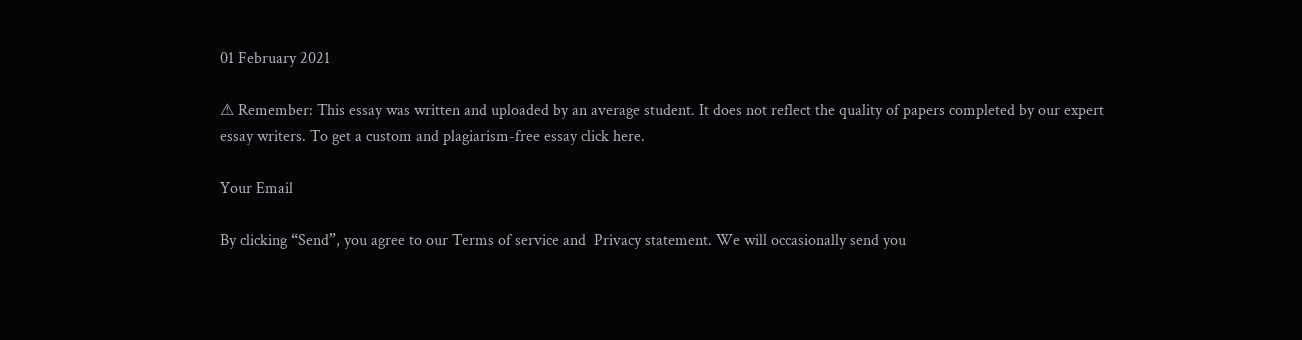01 February 2021

⚠ Remember: This essay was written and uploaded by an average student. It does not reflect the quality of papers completed by our expert essay writers. To get a custom and plagiarism-free essay click here.

Your Email

By clicking “Send”, you agree to our Terms of service and  Privacy statement. We will occasionally send you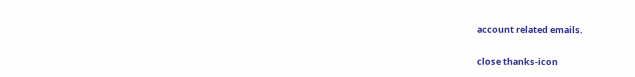account related emails.

close thanks-icon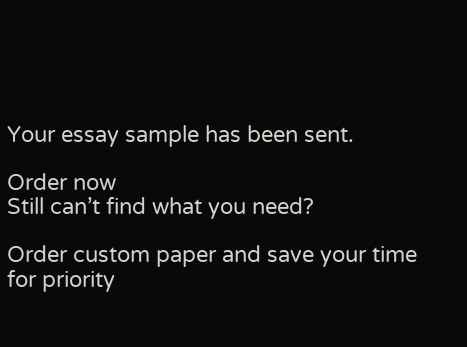Your essay sample has been sent.

Order now
Still can’t find what you need?

Order custom paper and save your time
for priority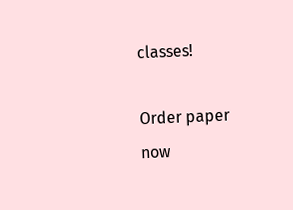classes!

Order paper now